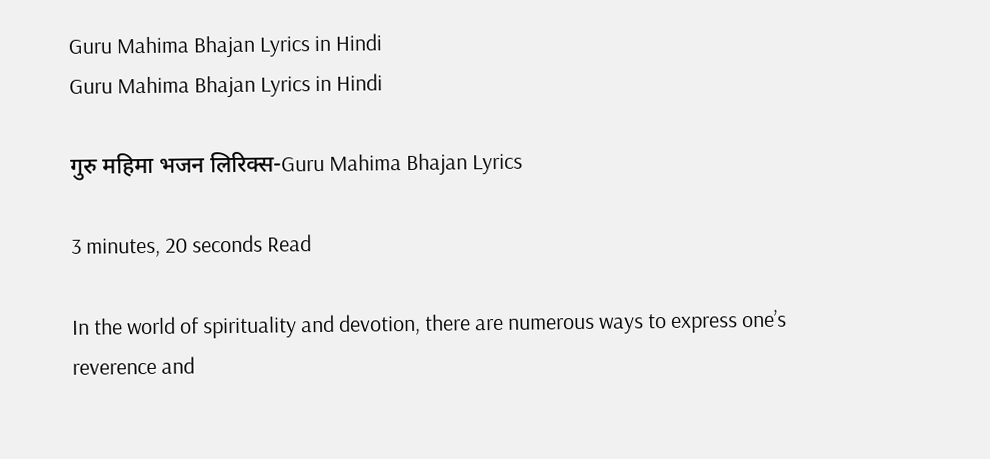Guru Mahima Bhajan Lyrics in Hindi
Guru Mahima Bhajan Lyrics in Hindi

गुरु महिमा भजन लिरिक्स-Guru Mahima Bhajan Lyrics

3 minutes, 20 seconds Read

In the world of spirituality and devotion, there are numerous ways to express one’s reverence and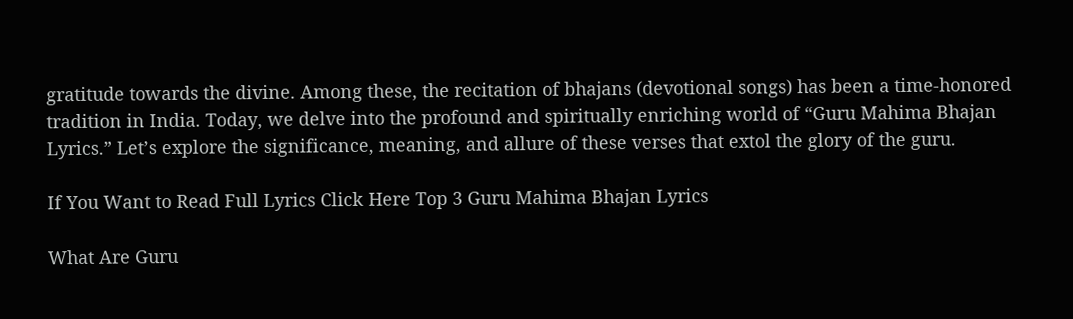gratitude towards the divine. Among these, the recitation of bhajans (devotional songs) has been a time-honored tradition in India. Today, we delve into the profound and spiritually enriching world of “Guru Mahima Bhajan Lyrics.” Let’s explore the significance, meaning, and allure of these verses that extol the glory of the guru.

If You Want to Read Full Lyrics Click Here Top 3 Guru Mahima Bhajan Lyrics

What Are Guru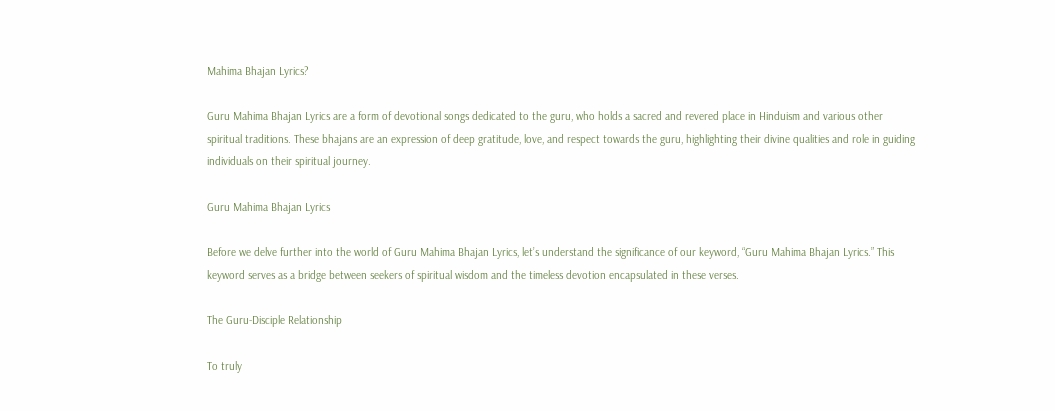Mahima Bhajan Lyrics?

Guru Mahima Bhajan Lyrics are a form of devotional songs dedicated to the guru, who holds a sacred and revered place in Hinduism and various other spiritual traditions. These bhajans are an expression of deep gratitude, love, and respect towards the guru, highlighting their divine qualities and role in guiding individuals on their spiritual journey.

Guru Mahima Bhajan Lyrics

Before we delve further into the world of Guru Mahima Bhajan Lyrics, let’s understand the significance of our keyword, “Guru Mahima Bhajan Lyrics.” This keyword serves as a bridge between seekers of spiritual wisdom and the timeless devotion encapsulated in these verses.

The Guru-Disciple Relationship

To truly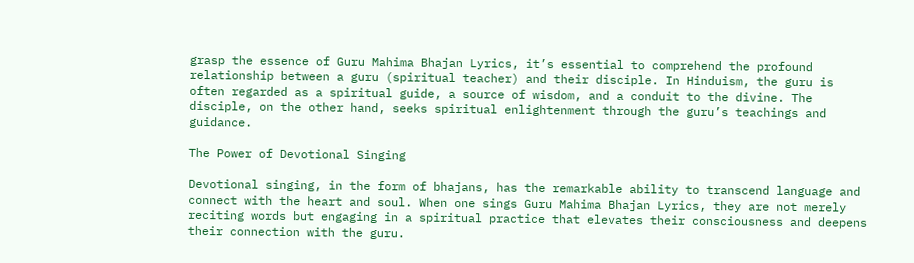grasp the essence of Guru Mahima Bhajan Lyrics, it’s essential to comprehend the profound relationship between a guru (spiritual teacher) and their disciple. In Hinduism, the guru is often regarded as a spiritual guide, a source of wisdom, and a conduit to the divine. The disciple, on the other hand, seeks spiritual enlightenment through the guru’s teachings and guidance.

The Power of Devotional Singing

Devotional singing, in the form of bhajans, has the remarkable ability to transcend language and connect with the heart and soul. When one sings Guru Mahima Bhajan Lyrics, they are not merely reciting words but engaging in a spiritual practice that elevates their consciousness and deepens their connection with the guru.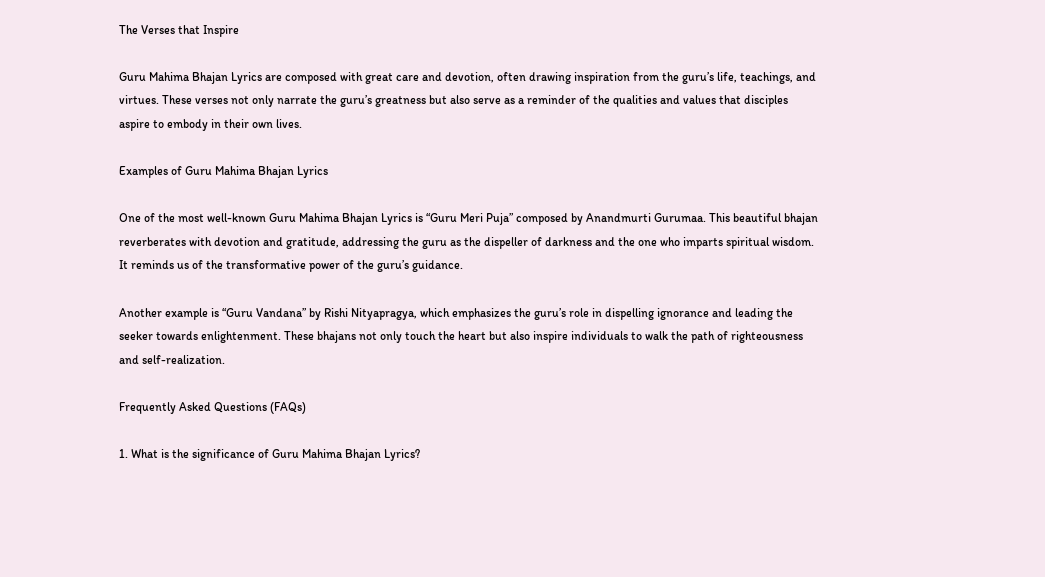The Verses that Inspire

Guru Mahima Bhajan Lyrics are composed with great care and devotion, often drawing inspiration from the guru’s life, teachings, and virtues. These verses not only narrate the guru’s greatness but also serve as a reminder of the qualities and values that disciples aspire to embody in their own lives.

Examples of Guru Mahima Bhajan Lyrics

One of the most well-known Guru Mahima Bhajan Lyrics is “Guru Meri Puja” composed by Anandmurti Gurumaa. This beautiful bhajan reverberates with devotion and gratitude, addressing the guru as the dispeller of darkness and the one who imparts spiritual wisdom. It reminds us of the transformative power of the guru’s guidance.

Another example is “Guru Vandana” by Rishi Nityapragya, which emphasizes the guru’s role in dispelling ignorance and leading the seeker towards enlightenment. These bhajans not only touch the heart but also inspire individuals to walk the path of righteousness and self-realization.

Frequently Asked Questions (FAQs)

1. What is the significance of Guru Mahima Bhajan Lyrics?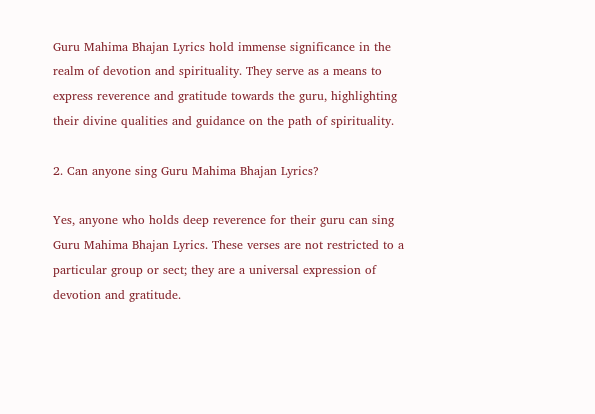Guru Mahima Bhajan Lyrics hold immense significance in the realm of devotion and spirituality. They serve as a means to express reverence and gratitude towards the guru, highlighting their divine qualities and guidance on the path of spirituality.

2. Can anyone sing Guru Mahima Bhajan Lyrics?

Yes, anyone who holds deep reverence for their guru can sing Guru Mahima Bhajan Lyrics. These verses are not restricted to a particular group or sect; they are a universal expression of devotion and gratitude.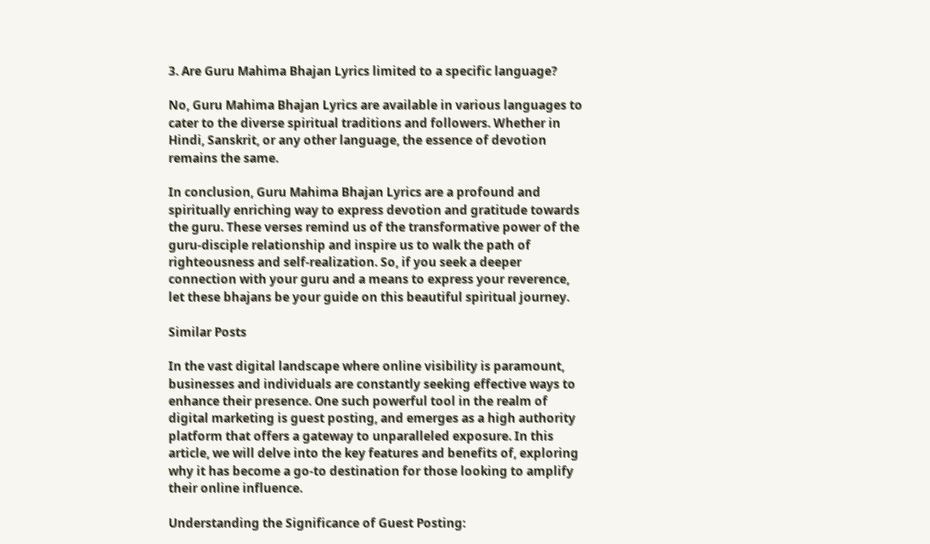3. Are Guru Mahima Bhajan Lyrics limited to a specific language?

No, Guru Mahima Bhajan Lyrics are available in various languages to cater to the diverse spiritual traditions and followers. Whether in Hindi, Sanskrit, or any other language, the essence of devotion remains the same.

In conclusion, Guru Mahima Bhajan Lyrics are a profound and spiritually enriching way to express devotion and gratitude towards the guru. These verses remind us of the transformative power of the guru-disciple relationship and inspire us to walk the path of righteousness and self-realization. So, if you seek a deeper connection with your guru and a means to express your reverence, let these bhajans be your guide on this beautiful spiritual journey.

Similar Posts

In the vast digital landscape where online visibility is paramount, businesses and individuals are constantly seeking effective ways to enhance their presence. One such powerful tool in the realm of digital marketing is guest posting, and emerges as a high authority platform that offers a gateway to unparalleled exposure. In this article, we will delve into the key features and benefits of, exploring why it has become a go-to destination for those looking to amplify their online influence.

Understanding the Significance of Guest Posting: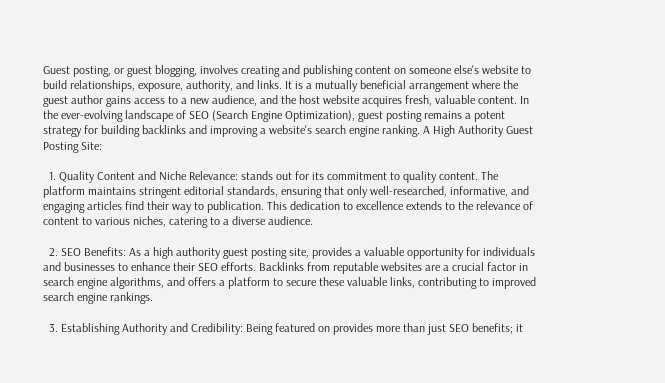Guest posting, or guest blogging, involves creating and publishing content on someone else's website to build relationships, exposure, authority, and links. It is a mutually beneficial arrangement where the guest author gains access to a new audience, and the host website acquires fresh, valuable content. In the ever-evolving landscape of SEO (Search Engine Optimization), guest posting remains a potent strategy for building backlinks and improving a website's search engine ranking. A High Authority Guest Posting Site:

  1. Quality Content and Niche Relevance: stands out for its commitment to quality content. The platform maintains stringent editorial standards, ensuring that only well-researched, informative, and engaging articles find their way to publication. This dedication to excellence extends to the relevance of content to various niches, catering to a diverse audience.

  2. SEO Benefits: As a high authority guest posting site, provides a valuable opportunity for individuals and businesses to enhance their SEO efforts. Backlinks from reputable websites are a crucial factor in search engine algorithms, and offers a platform to secure these valuable links, contributing to improved search engine rankings.

  3. Establishing Authority and Credibility: Being featured on provides more than just SEO benefits; it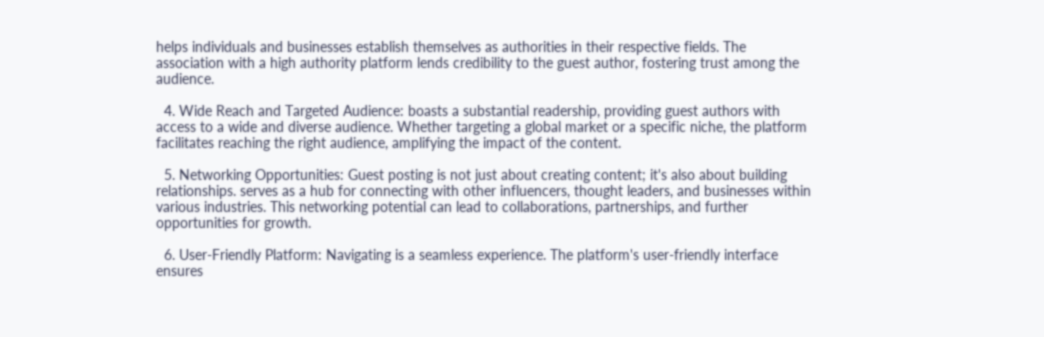helps individuals and businesses establish themselves as authorities in their respective fields. The association with a high authority platform lends credibility to the guest author, fostering trust among the audience.

  4. Wide Reach and Targeted Audience: boasts a substantial readership, providing guest authors with access to a wide and diverse audience. Whether targeting a global market or a specific niche, the platform facilitates reaching the right audience, amplifying the impact of the content.

  5. Networking Opportunities: Guest posting is not just about creating content; it's also about building relationships. serves as a hub for connecting with other influencers, thought leaders, and businesses within various industries. This networking potential can lead to collaborations, partnerships, and further opportunities for growth.

  6. User-Friendly Platform: Navigating is a seamless experience. The platform's user-friendly interface ensures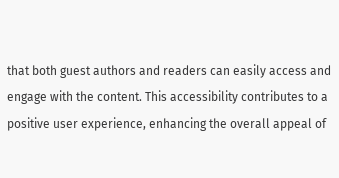that both guest authors and readers can easily access and engage with the content. This accessibility contributes to a positive user experience, enhancing the overall appeal of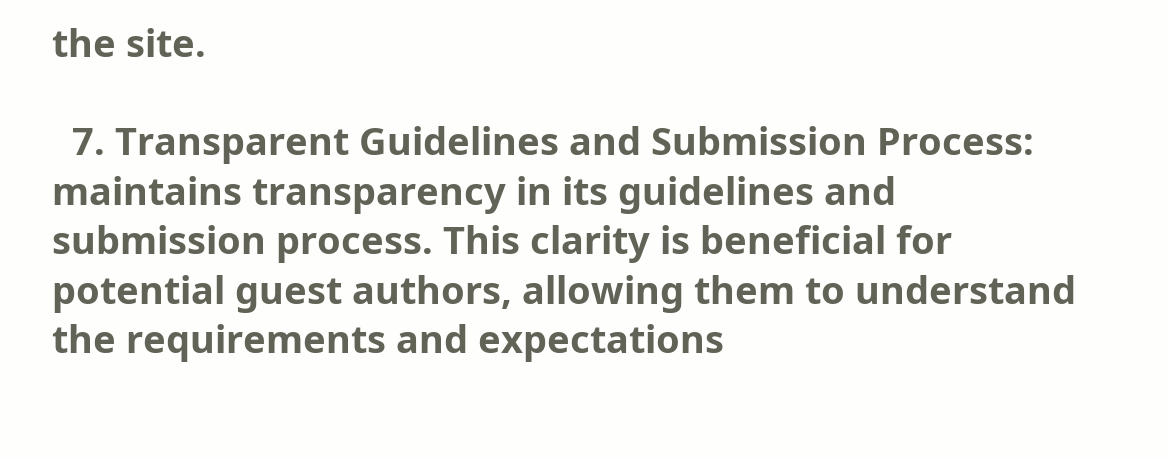the site.

  7. Transparent Guidelines and Submission Process: maintains transparency in its guidelines and submission process. This clarity is beneficial for potential guest authors, allowing them to understand the requirements and expectations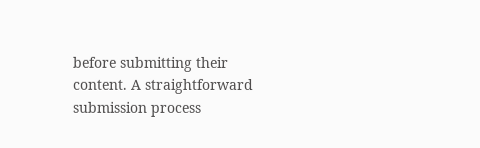before submitting their content. A straightforward submission process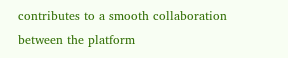contributes to a smooth collaboration between the platform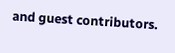and guest contributors.